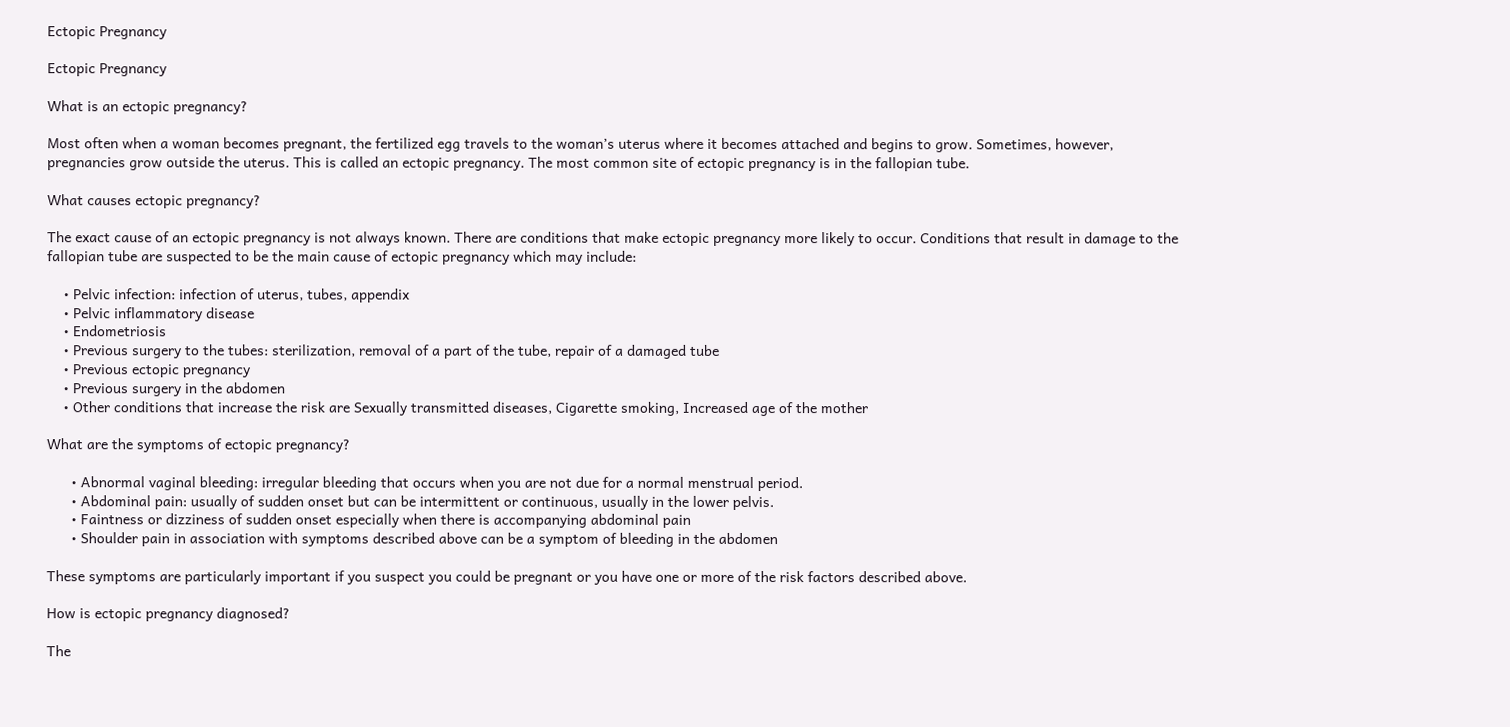Ectopic Pregnancy

Ectopic Pregnancy

What is an ectopic pregnancy?

Most often when a woman becomes pregnant, the fertilized egg travels to the woman’s uterus where it becomes attached and begins to grow. Sometimes, however, pregnancies grow outside the uterus. This is called an ectopic pregnancy. The most common site of ectopic pregnancy is in the fallopian tube.

What causes ectopic pregnancy?

The exact cause of an ectopic pregnancy is not always known. There are conditions that make ectopic pregnancy more likely to occur. Conditions that result in damage to the fallopian tube are suspected to be the main cause of ectopic pregnancy which may include:

    • Pelvic infection: infection of uterus, tubes, appendix
    • Pelvic inflammatory disease
    • Endometriosis
    • Previous surgery to the tubes: sterilization, removal of a part of the tube, repair of a damaged tube
    • Previous ectopic pregnancy
    • Previous surgery in the abdomen
    • Other conditions that increase the risk are Sexually transmitted diseases, Cigarette smoking, Increased age of the mother

What are the symptoms of ectopic pregnancy?

      • Abnormal vaginal bleeding: irregular bleeding that occurs when you are not due for a normal menstrual period.
      • Abdominal pain: usually of sudden onset but can be intermittent or continuous, usually in the lower pelvis.
      • Faintness or dizziness of sudden onset especially when there is accompanying abdominal pain
      • Shoulder pain in association with symptoms described above can be a symptom of bleeding in the abdomen

These symptoms are particularly important if you suspect you could be pregnant or you have one or more of the risk factors described above.

How is ectopic pregnancy diagnosed?

The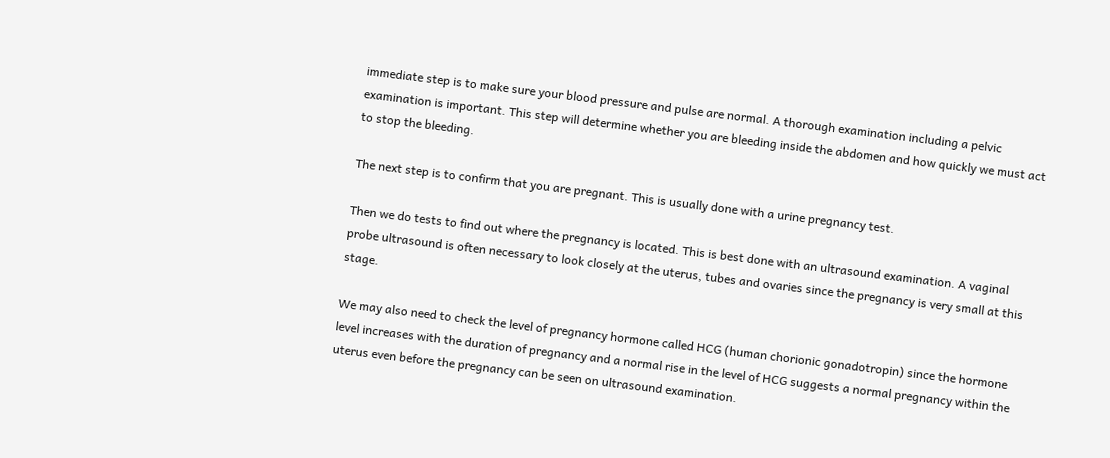immediate step is to make sure your blood pressure and pulse are normal. A thorough examination including a pelvic examination is important. This step will determine whether you are bleeding inside the abdomen and how quickly we must act to stop the bleeding.

The next step is to confirm that you are pregnant. This is usually done with a urine pregnancy test.

Then we do tests to find out where the pregnancy is located. This is best done with an ultrasound examination. A vaginal probe ultrasound is often necessary to look closely at the uterus, tubes and ovaries since the pregnancy is very small at this stage.

We may also need to check the level of pregnancy hormone called HCG (human chorionic gonadotropin) since the hormone level increases with the duration of pregnancy and a normal rise in the level of HCG suggests a normal pregnancy within the uterus even before the pregnancy can be seen on ultrasound examination.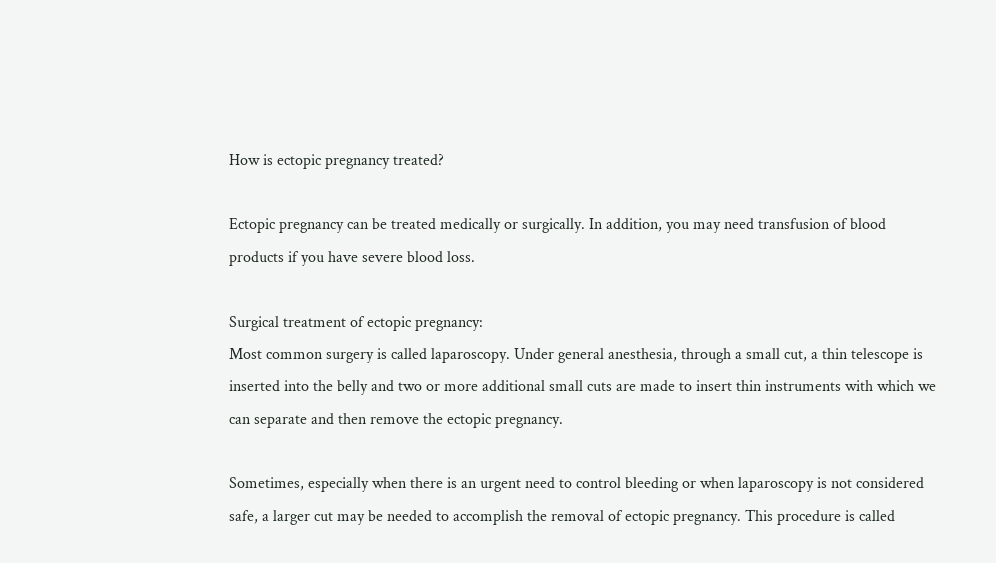How is ectopic pregnancy treated?

Ectopic pregnancy can be treated medically or surgically. In addition, you may need transfusion of blood products if you have severe blood loss.

Surgical treatment of ectopic pregnancy:
Most common surgery is called laparoscopy. Under general anesthesia, through a small cut, a thin telescope is inserted into the belly and two or more additional small cuts are made to insert thin instruments with which we can separate and then remove the ectopic pregnancy.

Sometimes, especially when there is an urgent need to control bleeding or when laparoscopy is not considered safe, a larger cut may be needed to accomplish the removal of ectopic pregnancy. This procedure is called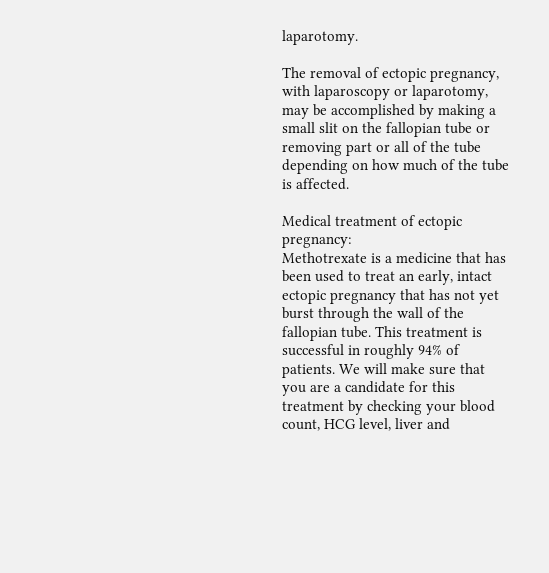laparotomy.

The removal of ectopic pregnancy, with laparoscopy or laparotomy, may be accomplished by making a small slit on the fallopian tube or removing part or all of the tube depending on how much of the tube is affected.

Medical treatment of ectopic pregnancy:
Methotrexate is a medicine that has been used to treat an early, intact ectopic pregnancy that has not yet burst through the wall of the fallopian tube. This treatment is successful in roughly 94% of patients. We will make sure that you are a candidate for this treatment by checking your blood count, HCG level, liver and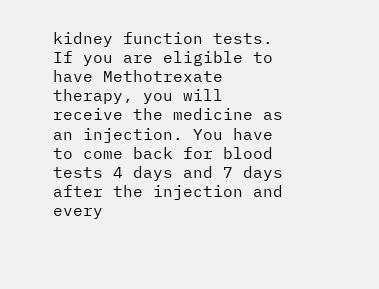kidney function tests. If you are eligible to have Methotrexate therapy, you will receive the medicine as an injection. You have to come back for blood tests 4 days and 7 days after the injection and every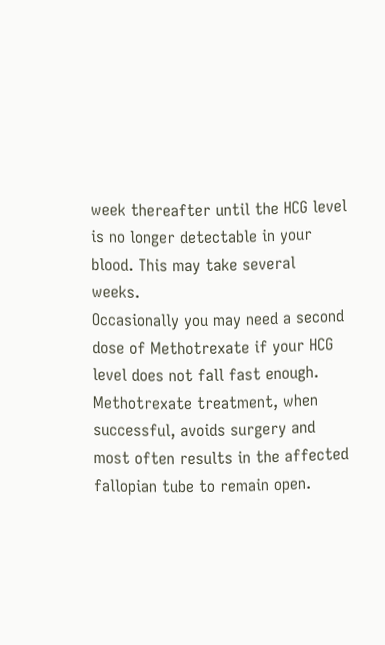week thereafter until the HCG level is no longer detectable in your blood. This may take several weeks.
Occasionally you may need a second dose of Methotrexate if your HCG level does not fall fast enough. Methotrexate treatment, when successful, avoids surgery and most often results in the affected fallopian tube to remain open.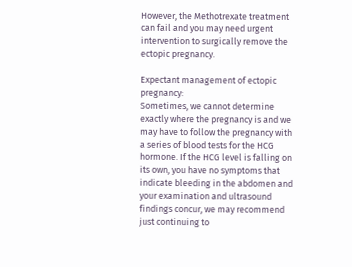However, the Methotrexate treatment can fail and you may need urgent intervention to surgically remove the ectopic pregnancy.

Expectant management of ectopic pregnancy:
Sometimes, we cannot determine exactly where the pregnancy is and we may have to follow the pregnancy with a series of blood tests for the HCG hormone. If the HCG level is falling on its own, you have no symptoms that indicate bleeding in the abdomen and your examination and ultrasound findings concur, we may recommend just continuing to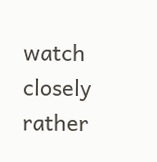watch closely rather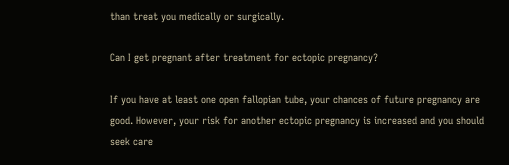than treat you medically or surgically.

Can I get pregnant after treatment for ectopic pregnancy?

If you have at least one open fallopian tube, your chances of future pregnancy are good. However, your risk for another ectopic pregnancy is increased and you should seek care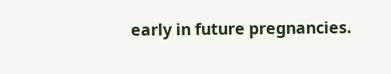early in future pregnancies.